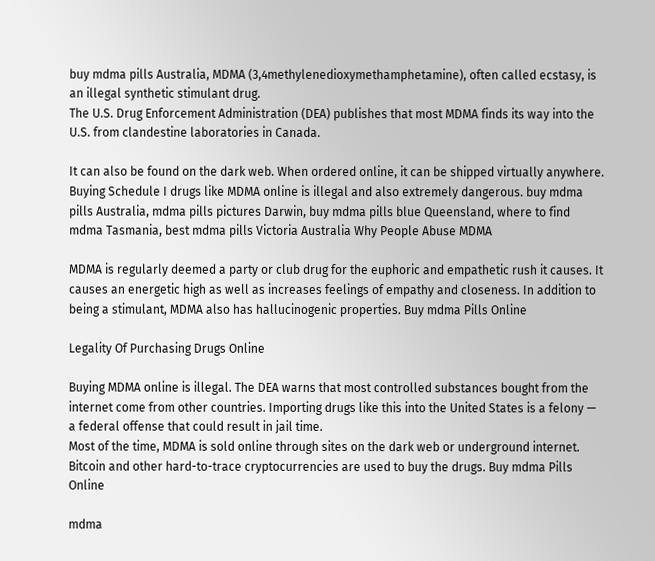buy mdma pills Australia, MDMA (3,4methylenedioxymethamphetamine), often called ecstasy, is an illegal synthetic stimulant drug.
The U.S. Drug Enforcement Administration (DEA) publishes that most MDMA finds its way into the U.S. from clandestine laboratories in Canada.

It can also be found on the dark web. When ordered online, it can be shipped virtually anywhere.
Buying Schedule I drugs like MDMA online is illegal and also extremely dangerous. buy mdma pills Australia, mdma pills pictures Darwin, buy mdma pills blue Queensland, where to find mdma Tasmania, best mdma pills Victoria Australia Why People Abuse MDMA

MDMA is regularly deemed a party or club drug for the euphoric and empathetic rush it causes. It causes an energetic high as well as increases feelings of empathy and closeness. In addition to being a stimulant, MDMA also has hallucinogenic properties. Buy mdma Pills Online

Legality Of Purchasing Drugs Online

Buying MDMA online is illegal. The DEA warns that most controlled substances bought from the internet come from other countries. Importing drugs like this into the United States is a felony — a federal offense that could result in jail time.
Most of the time, MDMA is sold online through sites on the dark web or underground internet. Bitcoin and other hard-to-trace cryptocurrencies are used to buy the drugs. Buy mdma Pills Online

mdma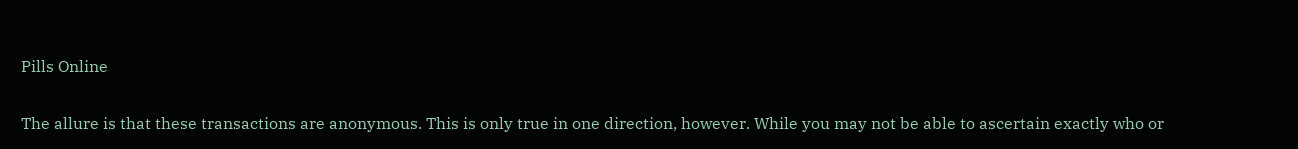Pills Online

The allure is that these transactions are anonymous. This is only true in one direction, however. While you may not be able to ascertain exactly who or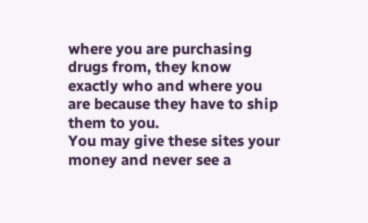where you are purchasing drugs from, they know exactly who and where you are because they have to ship them to you.
You may give these sites your money and never see a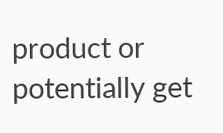product or potentially get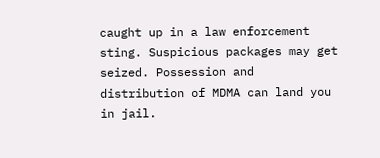caught up in a law enforcement sting. Suspicious packages may get seized. Possession and distribution of MDMA can land you in jail.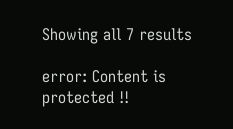Showing all 7 results

error: Content is protected !!